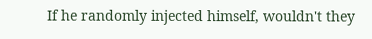If he randomly injected himself, wouldn't they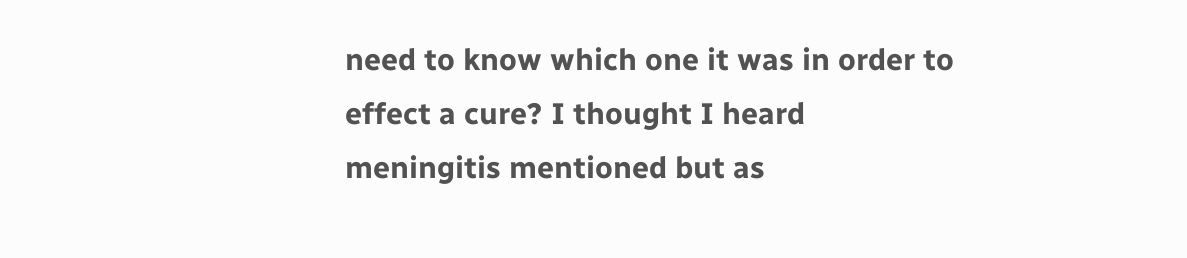need to know which one it was in order to effect a cure? I thought I heard meningitis mentioned but as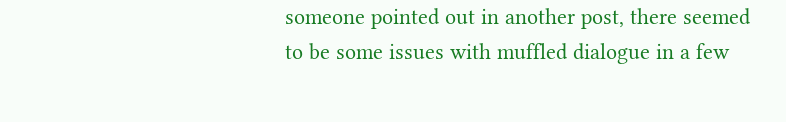someone pointed out in another post, there seemed to be some issues with muffled dialogue in a few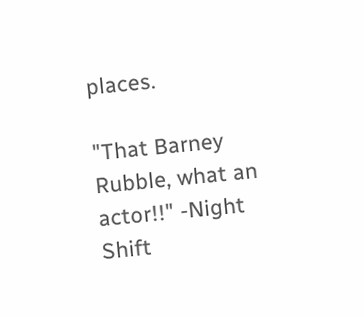places.

"That Barney Rubble, what an actor!!" -Night Shift